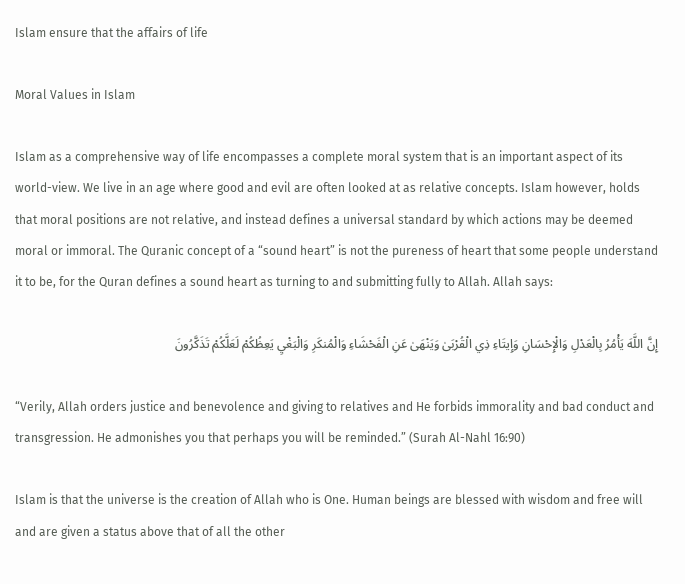Islam ensure that the affairs of life

Moral Values in Islam

Islam as a comprehensive way of life encompasses a complete moral system that is an important aspect of its world-view. We live in an age where good and evil are often looked at as relative concepts. Islam however, holds that moral positions are not relative, and instead defines a universal standard by which actions may be deemed moral or immoral. The Quranic concept of a “sound heart” is not the pureness of heart that some people understand it to be, for the Quran defines a sound heart as turning to and submitting fully to Allah. Allah says:

إِنَّ اللَّهَ يَأْمُرُ بِالْعَدْلِ وَالْإِحْسَانِ وَإِيتَاءِ ذِي الْقُرْبَىٰ وَيَنْهَىٰ عَنِ الْفَحْشَاءِ وَالْمُنكَرِ وَالْبَغْيِ يَعِظُكُمْ لَعَلَّكُمْ تَذَكَّرُونَ

“Verily, Allah orders justice and benevolence and giving to relatives and He forbids immorality and bad conduct and transgression. He admonishes you that perhaps you will be reminded.” (Surah Al-Nahl 16:90)

Islam is that the universe is the creation of Allah who is One. Human beings are blessed with wisdom and free will and are given a status above that of all the other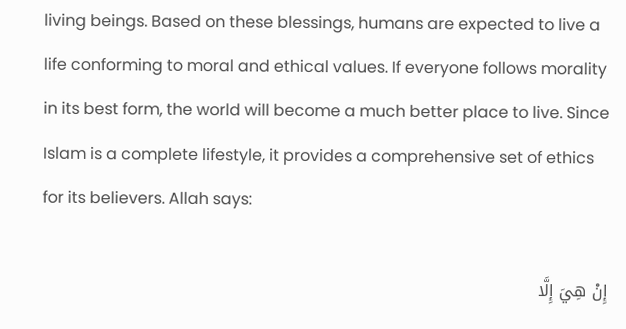living beings. Based on these blessings, humans are expected to live a life conforming to moral and ethical values. If everyone follows morality in its best form, the world will become a much better place to live. Since Islam is a complete lifestyle, it provides a comprehensive set of ethics for its believers. Allah says:

إِنْ هِيَ إِلَّا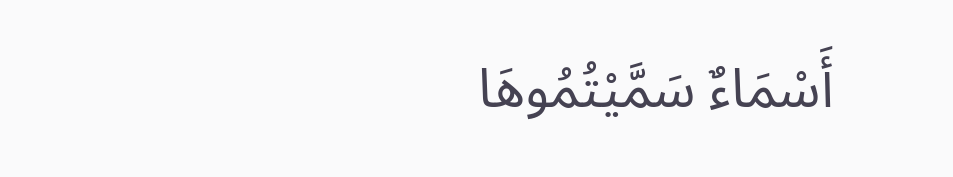أَسْمَاءٌ سَمَّيْتُمُوهَا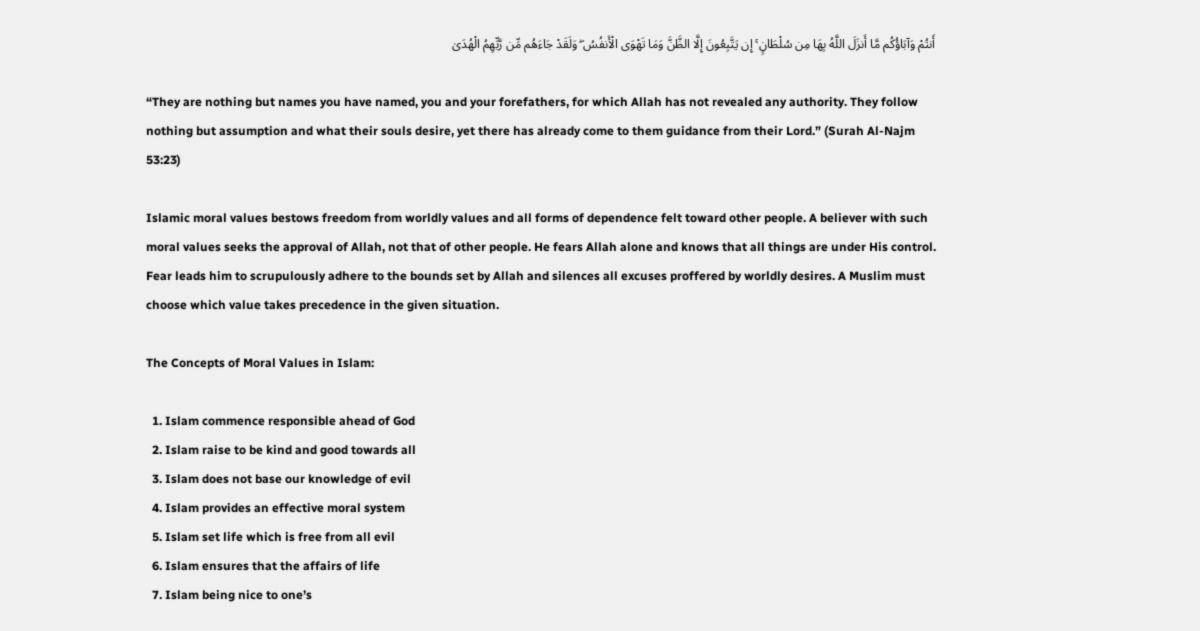أَنتُمْ وَآبَاؤُكُم مَّا أَنزَلَ اللَّهُ بِهَا مِن سُلْطَانٍ ۚ إِن يَتَّبِعُونَ إِلَّا الظَّنَّ وَمَا تَهْوَى الْأَنفُسُ ۖ وَلَقَدْ جَاءَهُم مِّن رَّبِّهِمُ الْهُدَىٰ

“They are nothing but names you have named, you and your forefathers, for which Allah has not revealed any authority. They follow nothing but assumption and what their souls desire, yet there has already come to them guidance from their Lord.” (Surah Al-Najm 53:23)

Islamic moral values bestows freedom from worldly values and all forms of dependence felt toward other people. A believer with such moral values seeks the approval of Allah, not that of other people. He fears Allah alone and knows that all things are under His control. Fear leads him to scrupulously adhere to the bounds set by Allah and silences all excuses proffered by worldly desires. A Muslim must choose which value takes precedence in the given situation.

The Concepts of Moral Values in Islam:

  1. Islam commence responsible ahead of God
  2. Islam raise to be kind and good towards all
  3. Islam does not base our knowledge of evil
  4. Islam provides an effective moral system
  5. Islam set life which is free from all evil
  6. Islam ensures that the affairs of life
  7. Islam being nice to one’s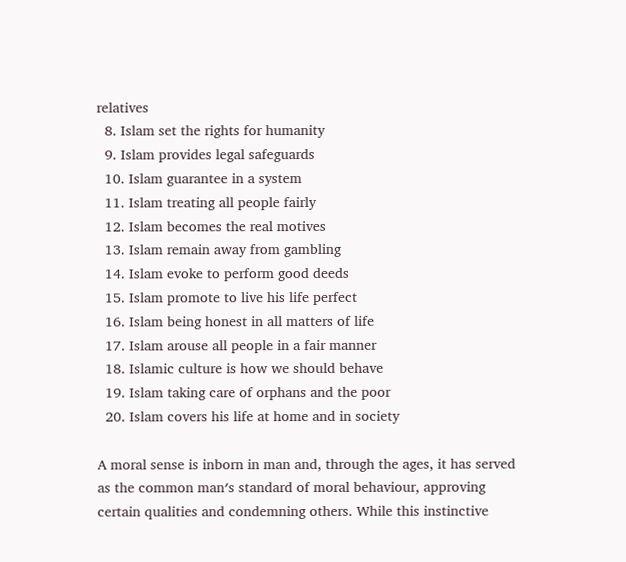relatives
  8. Islam set the rights for humanity
  9. Islam provides legal safeguards
  10. Islam guarantee in a system
  11. Islam treating all people fairly
  12. Islam becomes the real motives
  13. Islam remain away from gambling
  14. Islam evoke to perform good deeds
  15. Islam promote to live his life perfect
  16. Islam being honest in all matters of life
  17. Islam arouse all people in a fair manner
  18. Islamic culture is how we should behave
  19. Islam taking care of orphans and the poor
  20. Islam covers his life at home and in society

A moral sense is inborn in man and, through the ages, it has served as the common man′s standard of moral behaviour, approving certain qualities and condemning others. While this instinctive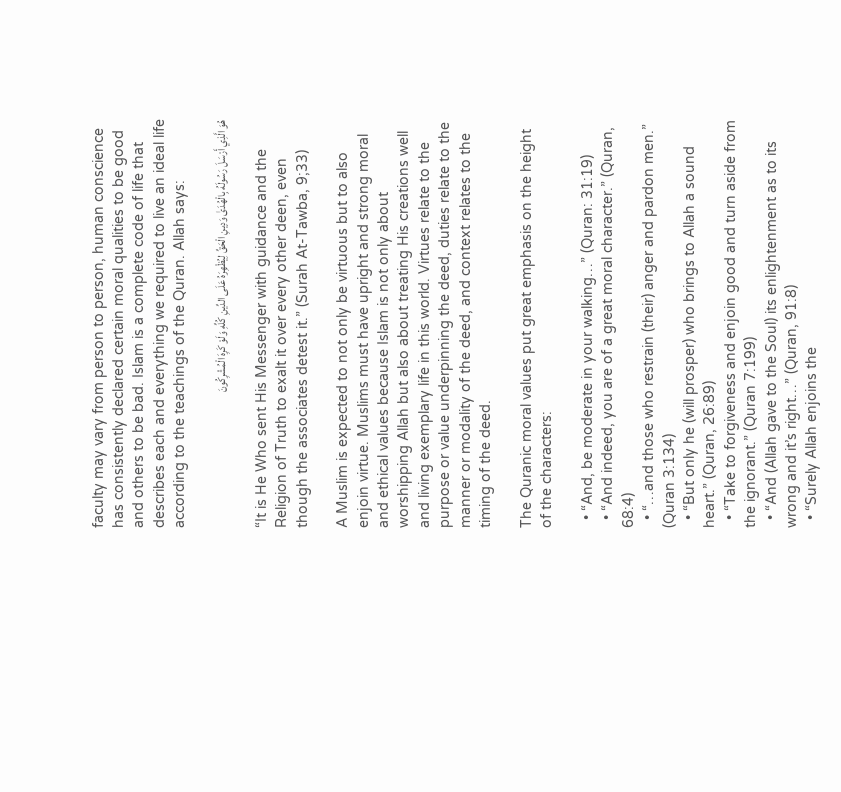faculty may vary from person to person, human conscience has consistently declared certain moral qualities to be good and others to be bad. Islam is a complete code of life that describes each and everything we required to live an ideal life according to the teachings of the Quran. Allah says:

هُوَ الَّذِي أَرْسَلَ رَسُولَهُ بِالْهُدَىٰ وَدِينِ الْحَقِّ لِيُظْهِرَهُ عَلَى الدِّينِ كُلِّهِ وَلَوْ كَرِهَ الْمُشْرِكُونَ

“It is He Who sent His Messenger with guidance and the Religion of Truth to exalt it over every other deen, even though the associates detest it.” (Surah At-Tawba, 9;33)

A Muslim is expected to not only be virtuous but to also enjoin virtue. Muslims must have upright and strong moral and ethical values because Islam is not only about worshipping Allah but also about treating His creations well and living exemplary life in this world. Virtues relate to the purpose or value underpinning the deed, duties relate to the manner or modality of the deed, and context relates to the timing of the deed.

The Quranic moral values put great emphasis on the height of the characters:

  • “And, be moderate in your walking…” (Quran: 31:19)
  • “And indeed, you are of a great moral character.” (Quran, 68:4)
  • “…and those who restrain (their) anger and pardon men.” (Quran 3:134)
  • “But only he (will prosper) who brings to Allah a sound heart.” (Quran, 26:89)
  • “Take to forgiveness and enjoin good and turn aside from the ignorant.” (Quran 7:199)
  • “And (Allah gave to the Soul) its enlightenment as to its wrong and it’s right…” (Quran, 91:8)
  • “Surely Allah enjoins the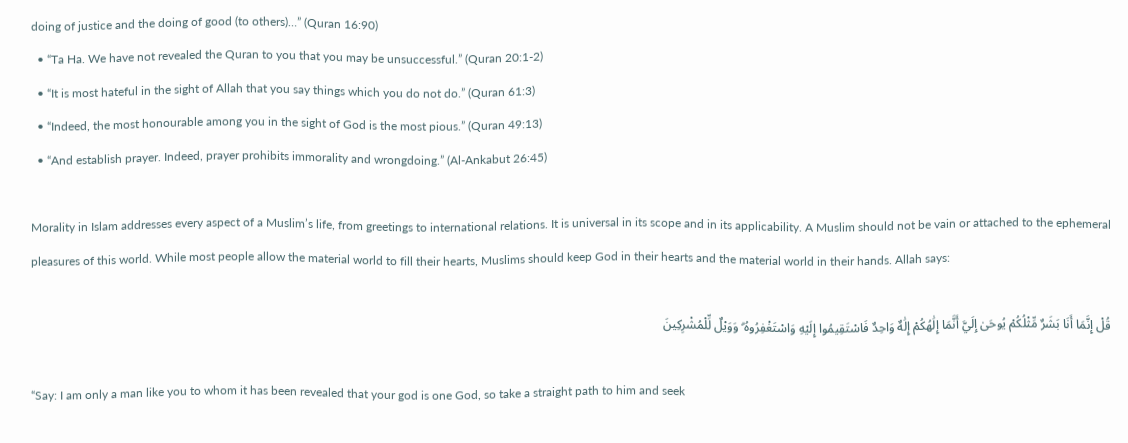doing of justice and the doing of good (to others)…” (Quran 16:90)
  • “Ta Ha. We have not revealed the Quran to you that you may be unsuccessful.” (Quran 20:1-2)
  • “It is most hateful in the sight of Allah that you say things which you do not do.” (Quran 61:3)
  • “Indeed, the most honourable among you in the sight of God is the most pious.” (Quran 49:13)
  • “And establish prayer. Indeed, prayer prohibits immorality and wrongdoing.” (Al-Ankabut 26:45)

Morality in Islam addresses every aspect of a Muslim’s life, from greetings to international relations. It is universal in its scope and in its applicability. A Muslim should not be vain or attached to the ephemeral pleasures of this world. While most people allow the material world to fill their hearts, Muslims should keep God in their hearts and the material world in their hands. Allah says:

قُلْ إِنَّمَا أَنَا بَشَرٌ مِّثْلُكُمْ يُوحَىٰ إِلَيَّ أَنَّمَا إِلَٰهُكُمْ إِلَٰهٌ وَاحِدٌ فَاسْتَقِيمُوا إِلَيْهِ وَاسْتَغْفِرُوهُ ۗ وَوَيْلٌ لِّلْمُشْرِكِينَ

“Say: I am only a man like you to whom it has been revealed that your god is one God, so take a straight path to him and seek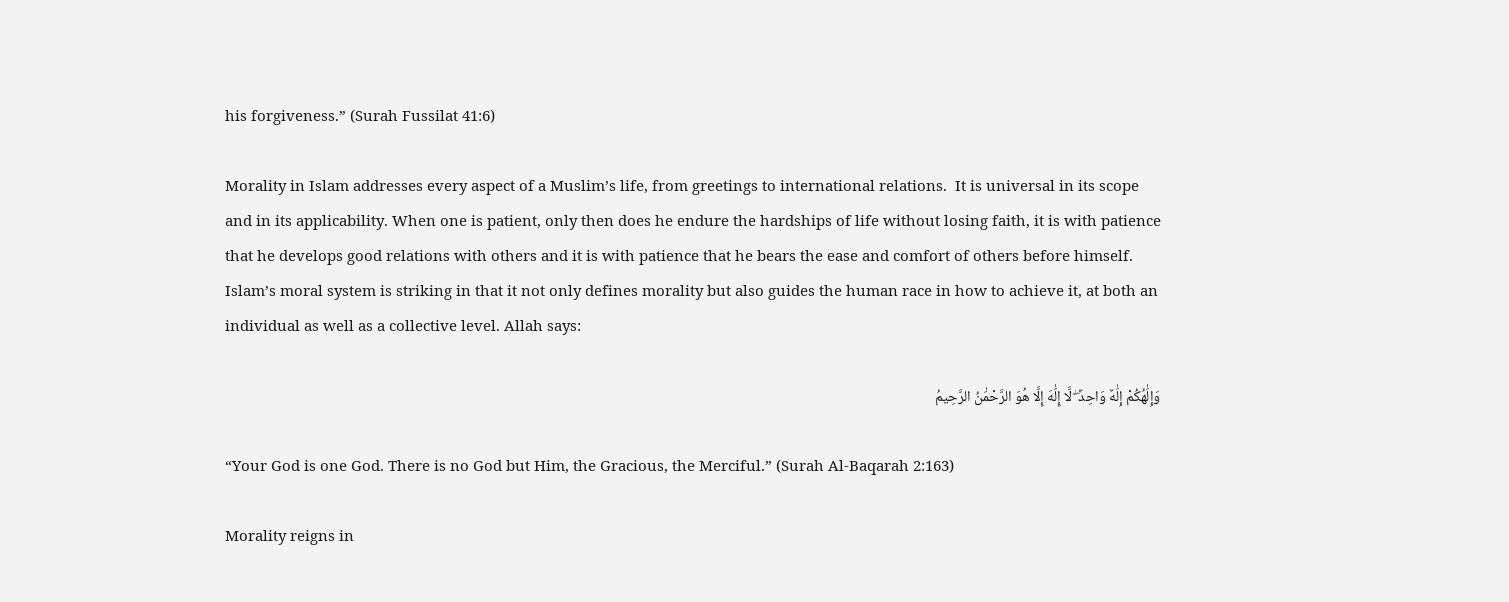his forgiveness.” (Surah Fussilat 41:6)

Morality in Islam addresses every aspect of a Muslim’s life, from greetings to international relations.  It is universal in its scope and in its applicability. When one is patient, only then does he endure the hardships of life without losing faith, it is with patience that he develops good relations with others and it is with patience that he bears the ease and comfort of others before himself. Islam’s moral system is striking in that it not only defines morality but also guides the human race in how to achieve it, at both an individual as well as a collective level. Allah says:

وَإِلَٰهُكُمْ إِلَٰهٌ وَاحِدٌ ۖ لَّا إِلَٰهَ إِلَّا هُوَ الرَّحْمَٰنُ الرَّحِيمُ

“Your God is one God. There is no God but Him, the Gracious, the Merciful.” (Surah Al-Baqarah 2:163)

Morality reigns in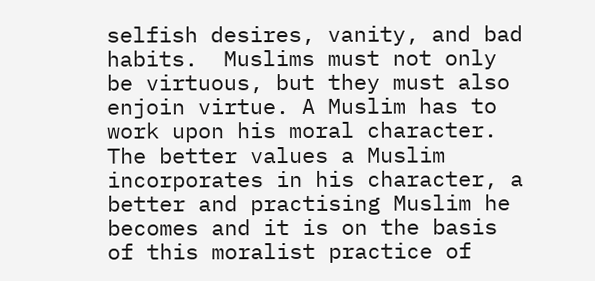selfish desires, vanity, and bad habits.  Muslims must not only be virtuous, but they must also enjoin virtue. A Muslim has to work upon his moral character. The better values a Muslim incorporates in his character, a better and practising Muslim he becomes and it is on the basis of this moralist practice of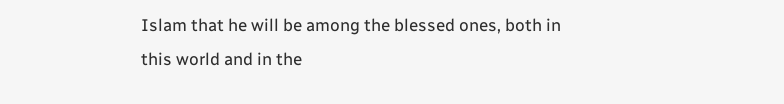Islam that he will be among the blessed ones, both in this world and in the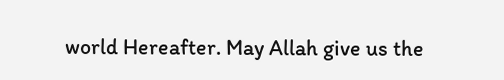world Hereafter. May Allah give us the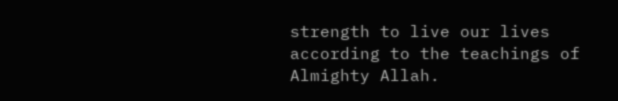strength to live our lives according to the teachings of Almighty Allah.